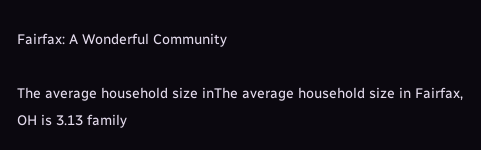Fairfax: A Wonderful Community

The average household size inThe average household size in Fairfax, OH is 3.13 family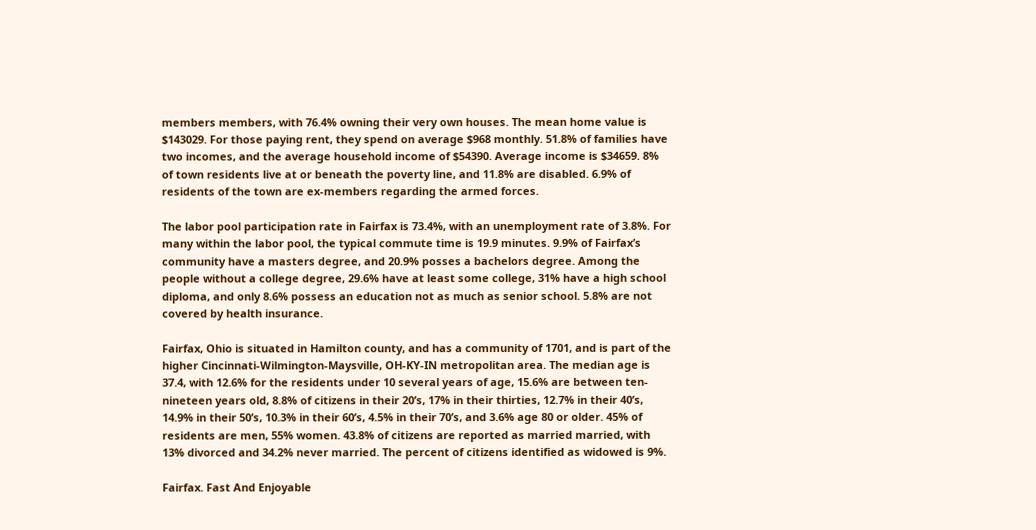members members, with 76.4% owning their very own houses. The mean home value is $143029. For those paying rent, they spend on average $968 monthly. 51.8% of families have two incomes, and the average household income of $54390. Average income is $34659. 8% of town residents live at or beneath the poverty line, and 11.8% are disabled. 6.9% of residents of the town are ex-members regarding the armed forces.

The labor pool participation rate in Fairfax is 73.4%, with an unemployment rate of 3.8%. For many within the labor pool, the typical commute time is 19.9 minutes. 9.9% of Fairfax’s community have a masters degree, and 20.9% posses a bachelors degree. Among the people without a college degree, 29.6% have at least some college, 31% have a high school diploma, and only 8.6% possess an education not as much as senior school. 5.8% are not covered by health insurance.

Fairfax, Ohio is situated in Hamilton county, and has a community of 1701, and is part of the higher Cincinnati-Wilmington-Maysville, OH-KY-IN metropolitan area. The median age is 37.4, with 12.6% for the residents under 10 several years of age, 15.6% are between ten-nineteen years old, 8.8% of citizens in their 20’s, 17% in their thirties, 12.7% in their 40’s, 14.9% in their 50’s, 10.3% in their 60’s, 4.5% in their 70’s, and 3.6% age 80 or older. 45% of residents are men, 55% women. 43.8% of citizens are reported as married married, with 13% divorced and 34.2% never married. The percent of citizens identified as widowed is 9%.

Fairfax. Fast And Enjoyable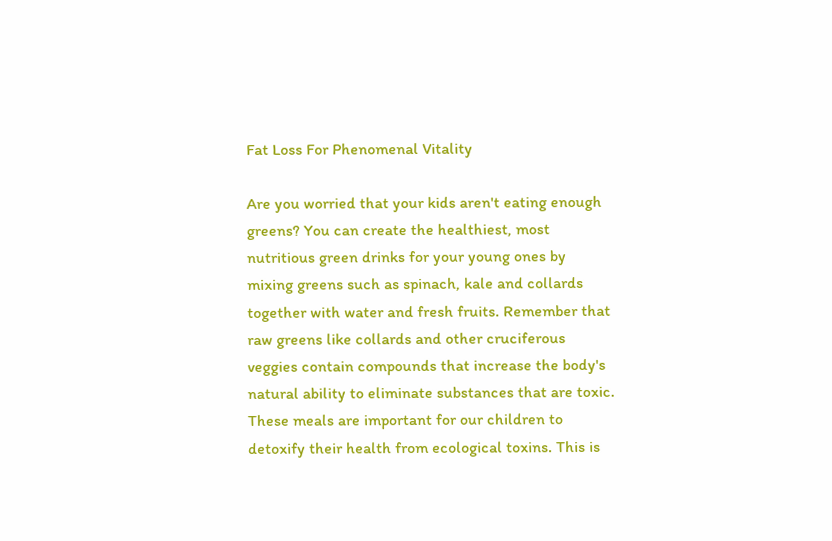Fat Loss For Phenomenal Vitality

Are you worried that your kids aren't eating enough greens? You can create the healthiest, most nutritious green drinks for your young ones by mixing greens such as spinach, kale and collards together with water and fresh fruits. Remember that raw greens like collards and other cruciferous veggies contain compounds that increase the body's natural ability to eliminate substances that are toxic. These meals are important for our children to detoxify their health from ecological toxins. This is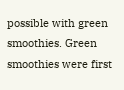possible with green smoothies. Green smoothies were first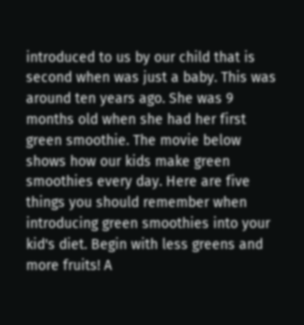introduced to us by our child that is second when was just a baby. This was around ten years ago. She was 9 months old when she had her first green smoothie. The movie below shows how our kids make green smoothies every day. Here are five things you should remember when introducing green smoothies into your kid's diet. Begin with less greens and more fruits! A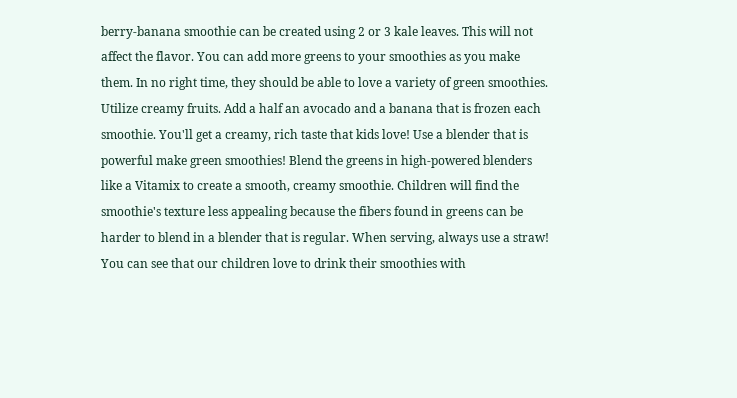berry-banana smoothie can be created using 2 or 3 kale leaves. This will not affect the flavor. You can add more greens to your smoothies as you make them. In no right time, they should be able to love a variety of green smoothies. Utilize creamy fruits. Add a half an avocado and a banana that is frozen each smoothie. You'll get a creamy, rich taste that kids love! Use a blender that is powerful make green smoothies! Blend the greens in high-powered blenders like a Vitamix to create a smooth, creamy smoothie. Children will find the smoothie's texture less appealing because the fibers found in greens can be harder to blend in a blender that is regular. When serving, always use a straw! You can see that our children love to drink their smoothies with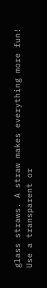glass straws. A straw makes everything more fun! Use a transparent or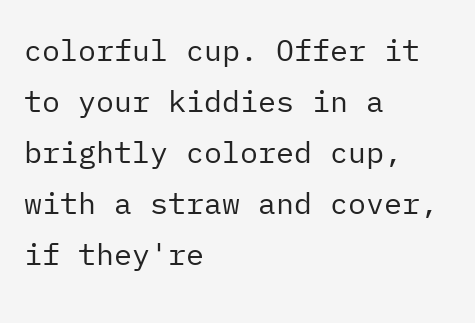colorful cup. Offer it to your kiddies in a brightly colored cup, with a straw and cover, if they're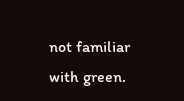not familiar with green.